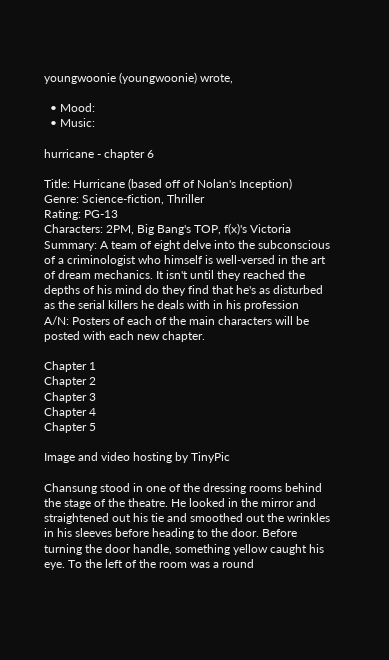youngwoonie (youngwoonie) wrote,

  • Mood:
  • Music:

hurricane - chapter 6

Title: Hurricane (based off of Nolan's Inception)
Genre: Science-fiction, Thriller
Rating: PG-13
Characters: 2PM, Big Bang's TOP, f(x)'s Victoria
Summary: A team of eight delve into the subconscious of a criminologist who himself is well-versed in the art of dream mechanics. It isn't until they reached the depths of his mind do they find that he's as disturbed as the serial killers he deals with in his profession
A/N: Posters of each of the main characters will be posted with each new chapter.

Chapter 1
Chapter 2
Chapter 3
Chapter 4
Chapter 5

Image and video hosting by TinyPic

Chansung stood in one of the dressing rooms behind the stage of the theatre. He looked in the mirror and straightened out his tie and smoothed out the wrinkles in his sleeves before heading to the door. Before turning the door handle, something yellow caught his eye. To the left of the room was a round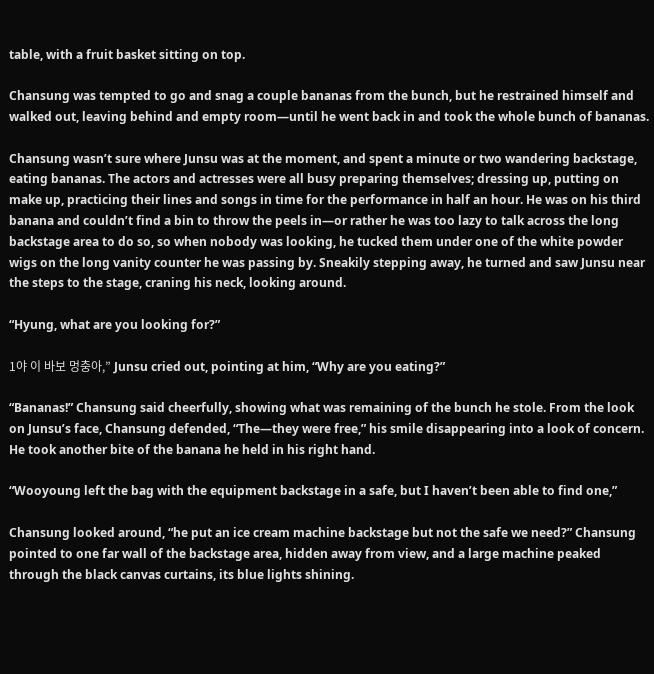table, with a fruit basket sitting on top.

Chansung was tempted to go and snag a couple bananas from the bunch, but he restrained himself and walked out, leaving behind and empty room—until he went back in and took the whole bunch of bananas.

Chansung wasn’t sure where Junsu was at the moment, and spent a minute or two wandering backstage, eating bananas. The actors and actresses were all busy preparing themselves; dressing up, putting on make up, practicing their lines and songs in time for the performance in half an hour. He was on his third banana and couldn’t find a bin to throw the peels in—or rather he was too lazy to talk across the long backstage area to do so, so when nobody was looking, he tucked them under one of the white powder wigs on the long vanity counter he was passing by. Sneakily stepping away, he turned and saw Junsu near the steps to the stage, craning his neck, looking around.

“Hyung, what are you looking for?”

1야 이 바보 멍충아,” Junsu cried out, pointing at him, “Why are you eating?”

“Bananas!” Chansung said cheerfully, showing what was remaining of the bunch he stole. From the look on Junsu’s face, Chansung defended, “The—they were free,” his smile disappearing into a look of concern. He took another bite of the banana he held in his right hand.

“Wooyoung left the bag with the equipment backstage in a safe, but I haven’t been able to find one,”

Chansung looked around, “he put an ice cream machine backstage but not the safe we need?” Chansung pointed to one far wall of the backstage area, hidden away from view, and a large machine peaked through the black canvas curtains, its blue lights shining.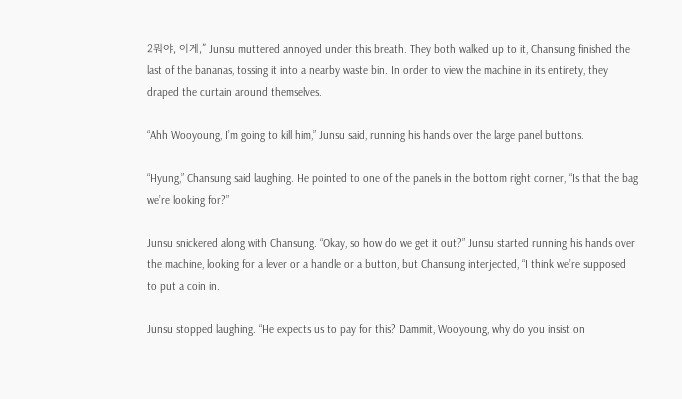2뭐야, 이게,” Junsu muttered annoyed under this breath. They both walked up to it, Chansung finished the last of the bananas, tossing it into a nearby waste bin. In order to view the machine in its entirety, they draped the curtain around themselves.

“Ahh Wooyoung, I’m going to kill him,” Junsu said, running his hands over the large panel buttons.

“Hyung,” Chansung said laughing. He pointed to one of the panels in the bottom right corner, “Is that the bag we’re looking for?”

Junsu snickered along with Chansung. “Okay, so how do we get it out?” Junsu started running his hands over the machine, looking for a lever or a handle or a button, but Chansung interjected, “I think we’re supposed to put a coin in.

Junsu stopped laughing. “He expects us to pay for this? Dammit, Wooyoung, why do you insist on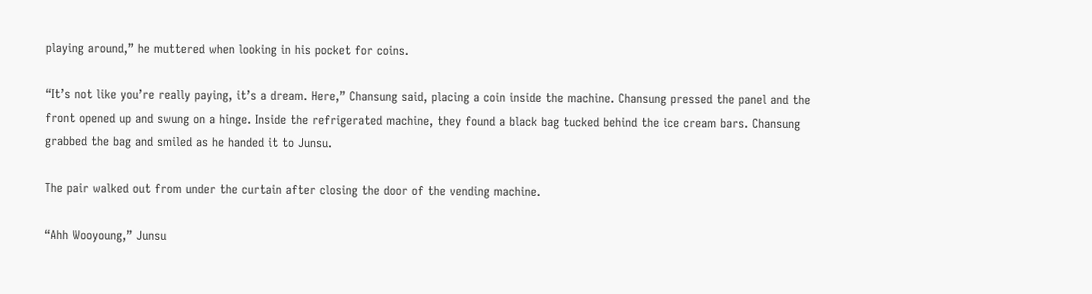playing around,” he muttered when looking in his pocket for coins.

“It’s not like you’re really paying, it’s a dream. Here,” Chansung said, placing a coin inside the machine. Chansung pressed the panel and the front opened up and swung on a hinge. Inside the refrigerated machine, they found a black bag tucked behind the ice cream bars. Chansung grabbed the bag and smiled as he handed it to Junsu.

The pair walked out from under the curtain after closing the door of the vending machine.

“Ahh Wooyoung,” Junsu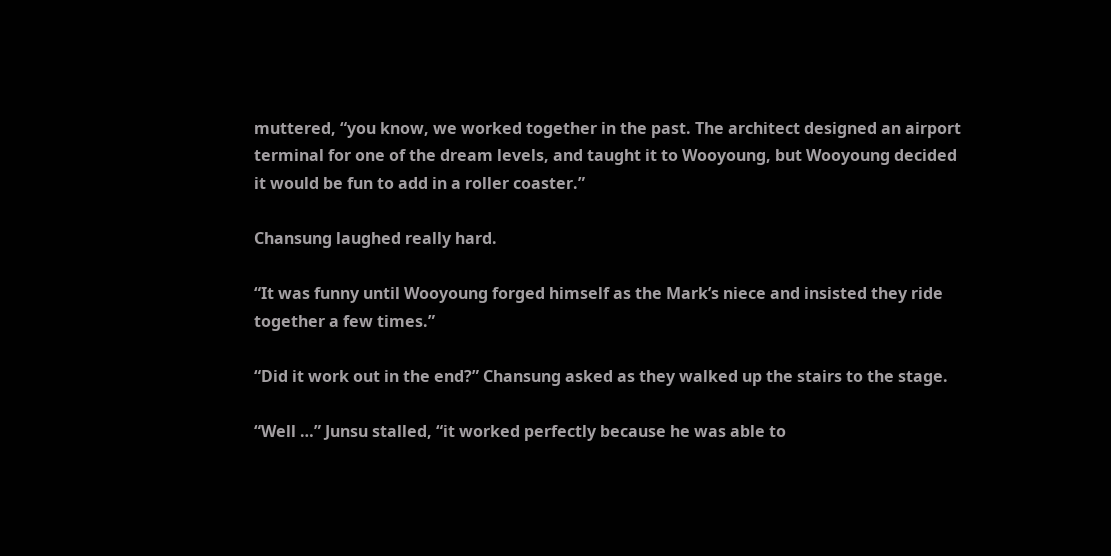muttered, “you know, we worked together in the past. The architect designed an airport terminal for one of the dream levels, and taught it to Wooyoung, but Wooyoung decided it would be fun to add in a roller coaster.”

Chansung laughed really hard.

“It was funny until Wooyoung forged himself as the Mark’s niece and insisted they ride together a few times.”

“Did it work out in the end?” Chansung asked as they walked up the stairs to the stage.

“Well …” Junsu stalled, “it worked perfectly because he was able to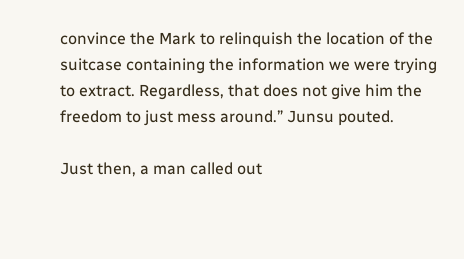convince the Mark to relinquish the location of the suitcase containing the information we were trying to extract. Regardless, that does not give him the freedom to just mess around.” Junsu pouted.

Just then, a man called out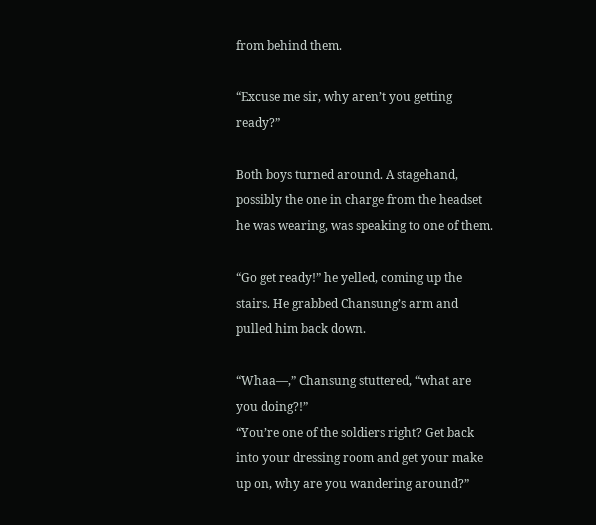from behind them.

“Excuse me sir, why aren’t you getting ready?”

Both boys turned around. A stagehand, possibly the one in charge from the headset he was wearing, was speaking to one of them.

“Go get ready!” he yelled, coming up the stairs. He grabbed Chansung’s arm and pulled him back down.

“Whaa—,” Chansung stuttered, “what are you doing?!”
“You’re one of the soldiers right? Get back into your dressing room and get your make up on, why are you wandering around?”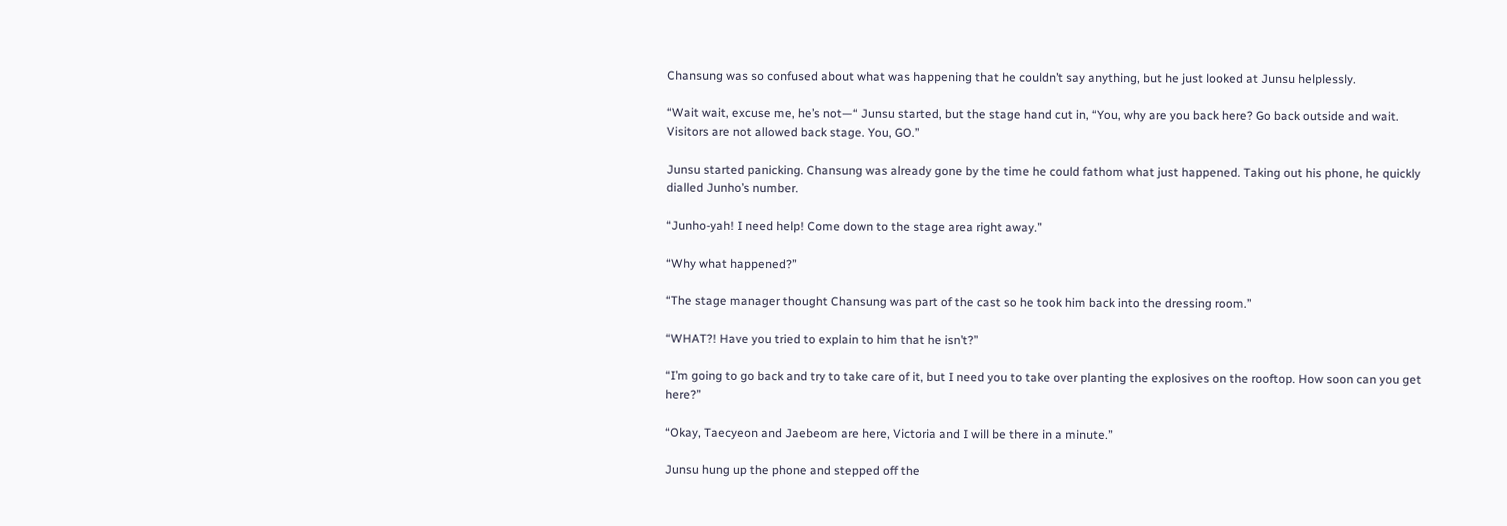Chansung was so confused about what was happening that he couldn’t say anything, but he just looked at Junsu helplessly.

“Wait wait, excuse me, he’s not—“ Junsu started, but the stage hand cut in, “You, why are you back here? Go back outside and wait. Visitors are not allowed back stage. You, GO.”

Junsu started panicking. Chansung was already gone by the time he could fathom what just happened. Taking out his phone, he quickly dialled Junho’s number.

“Junho-yah! I need help! Come down to the stage area right away.”

“Why what happened?”

“The stage manager thought Chansung was part of the cast so he took him back into the dressing room.”

“WHAT?! Have you tried to explain to him that he isn’t?”

“I’m going to go back and try to take care of it, but I need you to take over planting the explosives on the rooftop. How soon can you get here?”

“Okay, Taecyeon and Jaebeom are here, Victoria and I will be there in a minute.”

Junsu hung up the phone and stepped off the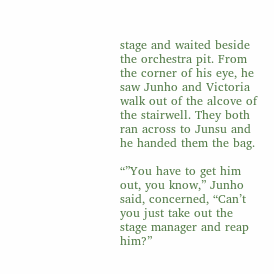stage and waited beside the orchestra pit. From the corner of his eye, he saw Junho and Victoria walk out of the alcove of the stairwell. They both ran across to Junsu and he handed them the bag.

“”You have to get him out, you know,” Junho said, concerned, “Can’t you just take out the stage manager and reap him?”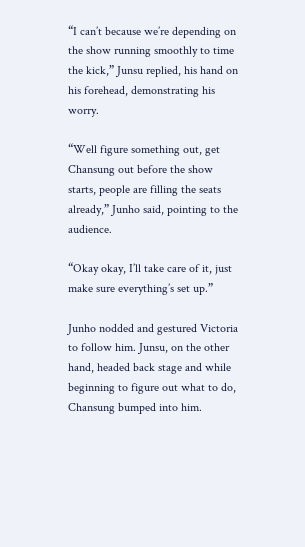“I can’t because we’re depending on the show running smoothly to time the kick,” Junsu replied, his hand on his forehead, demonstrating his worry.

“Well figure something out, get Chansung out before the show starts, people are filling the seats already,” Junho said, pointing to the audience.

“Okay okay, I’ll take care of it, just make sure everything’s set up.”

Junho nodded and gestured Victoria to follow him. Junsu, on the other hand, headed back stage and while beginning to figure out what to do, Chansung bumped into him.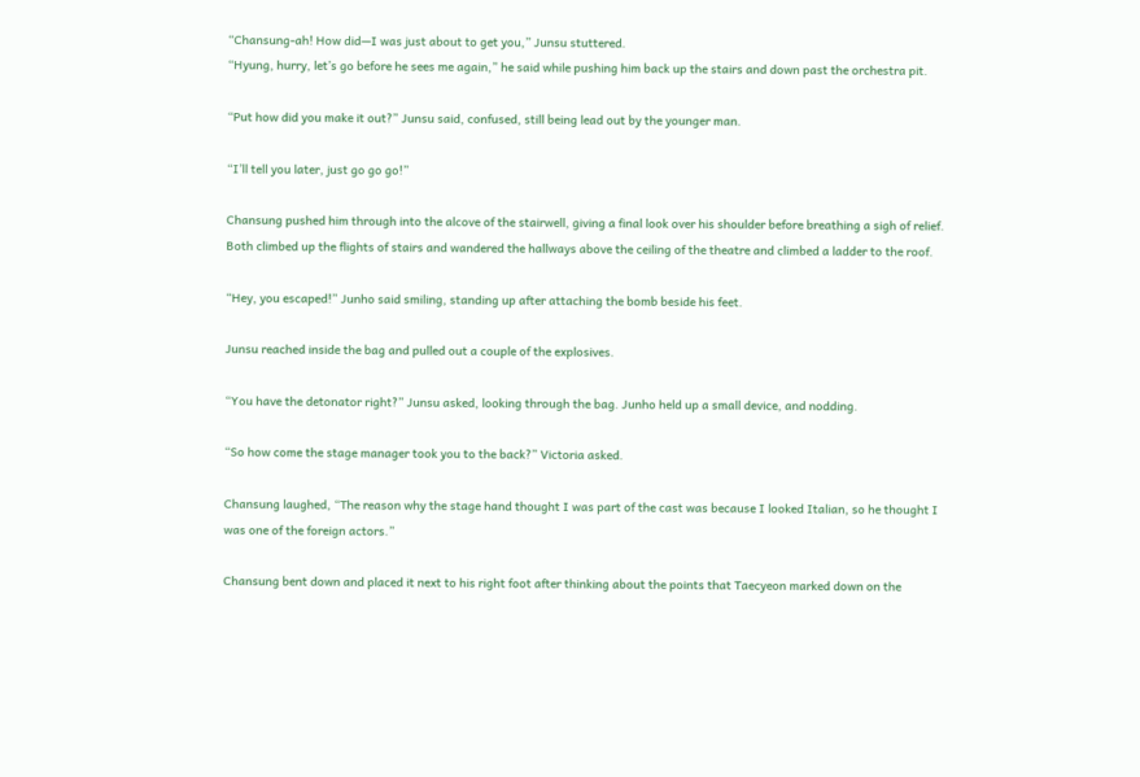“Chansung-ah! How did—I was just about to get you,” Junsu stuttered.
“Hyung, hurry, let’s go before he sees me again,” he said while pushing him back up the stairs and down past the orchestra pit.

“Put how did you make it out?” Junsu said, confused, still being lead out by the younger man.

“I’ll tell you later, just go go go!”

Chansung pushed him through into the alcove of the stairwell, giving a final look over his shoulder before breathing a sigh of relief. Both climbed up the flights of stairs and wandered the hallways above the ceiling of the theatre and climbed a ladder to the roof.

“Hey, you escaped!” Junho said smiling, standing up after attaching the bomb beside his feet.

Junsu reached inside the bag and pulled out a couple of the explosives.

“You have the detonator right?” Junsu asked, looking through the bag. Junho held up a small device, and nodding.

“So how come the stage manager took you to the back?” Victoria asked.

Chansung laughed, “The reason why the stage hand thought I was part of the cast was because I looked Italian, so he thought I was one of the foreign actors.”

Chansung bent down and placed it next to his right foot after thinking about the points that Taecyeon marked down on the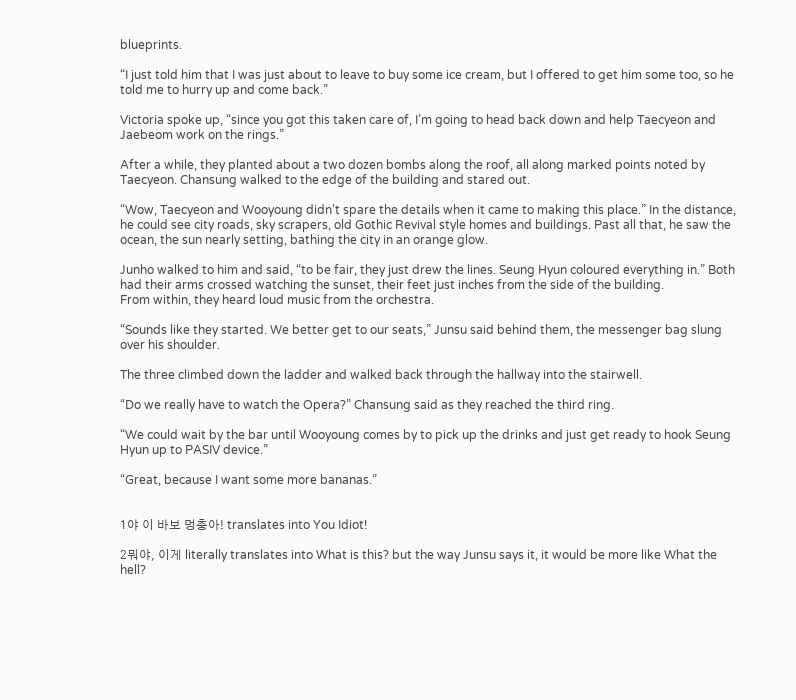blueprints.

“I just told him that I was just about to leave to buy some ice cream, but I offered to get him some too, so he told me to hurry up and come back.”

Victoria spoke up, “since you got this taken care of, I’m going to head back down and help Taecyeon and Jaebeom work on the rings.”

After a while, they planted about a two dozen bombs along the roof, all along marked points noted by Taecyeon. Chansung walked to the edge of the building and stared out.

“Wow, Taecyeon and Wooyoung didn’t spare the details when it came to making this place.” In the distance, he could see city roads, sky scrapers, old Gothic Revival style homes and buildings. Past all that, he saw the ocean, the sun nearly setting, bathing the city in an orange glow.

Junho walked to him and said, “to be fair, they just drew the lines. Seung Hyun coloured everything in.” Both had their arms crossed watching the sunset, their feet just inches from the side of the building.
From within, they heard loud music from the orchestra.

“Sounds like they started. We better get to our seats,” Junsu said behind them, the messenger bag slung over his shoulder.

The three climbed down the ladder and walked back through the hallway into the stairwell.

“Do we really have to watch the Opera?” Chansung said as they reached the third ring.

“We could wait by the bar until Wooyoung comes by to pick up the drinks and just get ready to hook Seung Hyun up to PASIV device.”

“Great, because I want some more bananas.”


1야 이 바보 멍충아! translates into You Idiot!

2뭐야, 이게 literally translates into What is this? but the way Junsu says it, it would be more like What the hell?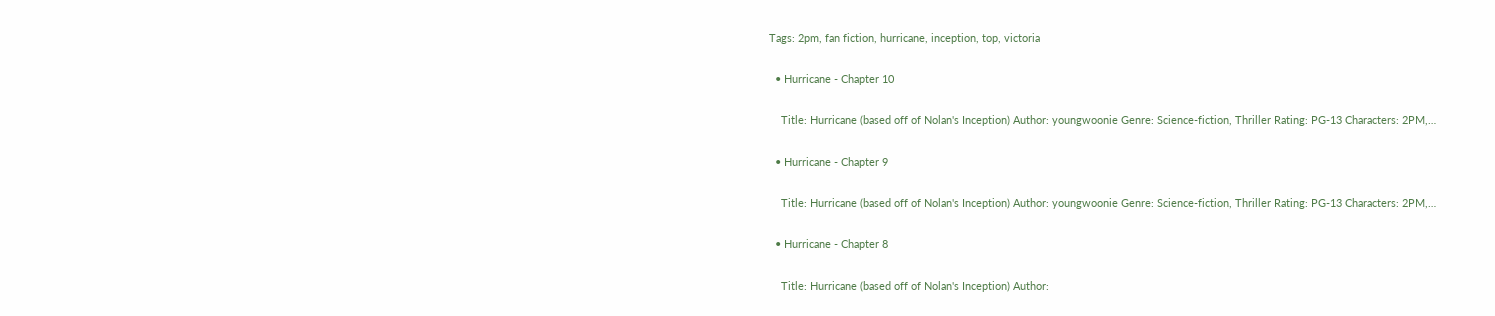Tags: 2pm, fan fiction, hurricane, inception, top, victoria

  • Hurricane - Chapter 10

    Title: Hurricane (based off of Nolan's Inception) Author: youngwoonie Genre: Science-fiction, Thriller Rating: PG-13 Characters: 2PM,…

  • Hurricane - Chapter 9

    Title: Hurricane (based off of Nolan's Inception) Author: youngwoonie Genre: Science-fiction, Thriller Rating: PG-13 Characters: 2PM,…

  • Hurricane - Chapter 8

    Title: Hurricane (based off of Nolan's Inception) Author: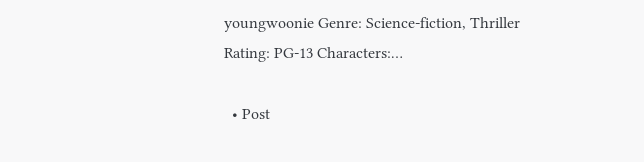youngwoonie Genre: Science-fiction, Thriller Rating: PG-13 Characters:…

  • Post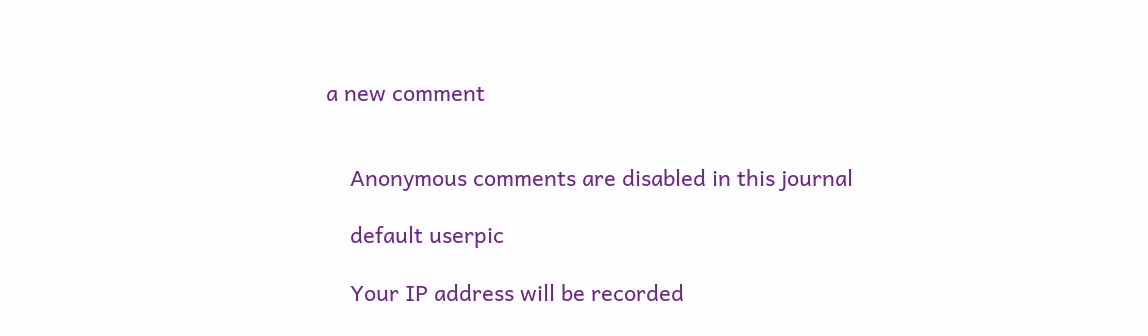a new comment


    Anonymous comments are disabled in this journal

    default userpic

    Your IP address will be recorded